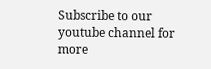Subscribe to our youtube channel for more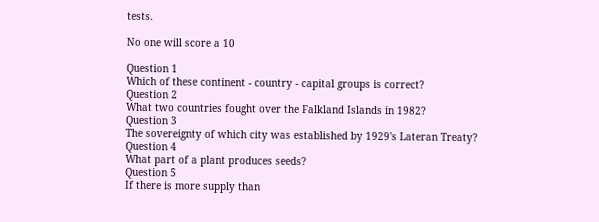tests.

No one will score a 10

Question 1
Which of these continent - country - capital groups is correct?
Question 2
What two countries fought over the Falkland Islands in 1982?
Question 3
The sovereignty of which city was established by 1929's Lateran Treaty?
Question 4
What part of a plant produces seeds?
Question 5
If there is more supply than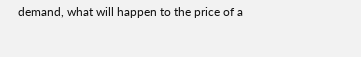demand, what will happen to the price of a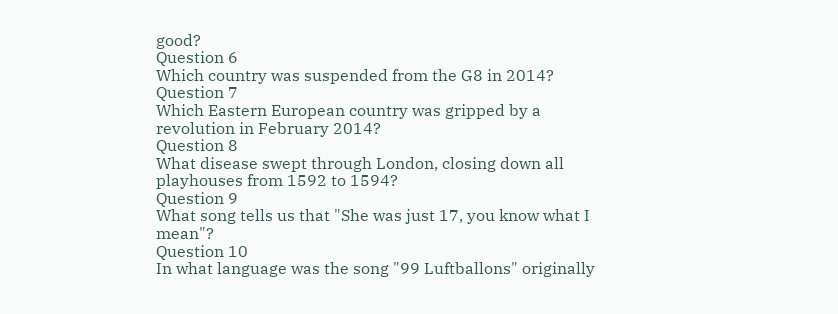good?
Question 6
Which country was suspended from the G8 in 2014?
Question 7
Which Eastern European country was gripped by a revolution in February 2014?
Question 8
What disease swept through London, closing down all playhouses from 1592 to 1594?
Question 9
What song tells us that "She was just 17, you know what I mean"?
Question 10
In what language was the song "99 Luftballons" originally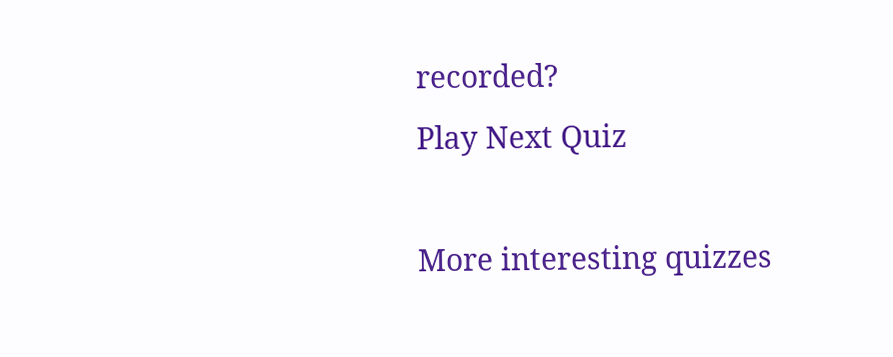recorded?
Play Next Quiz

More interesting quizzes